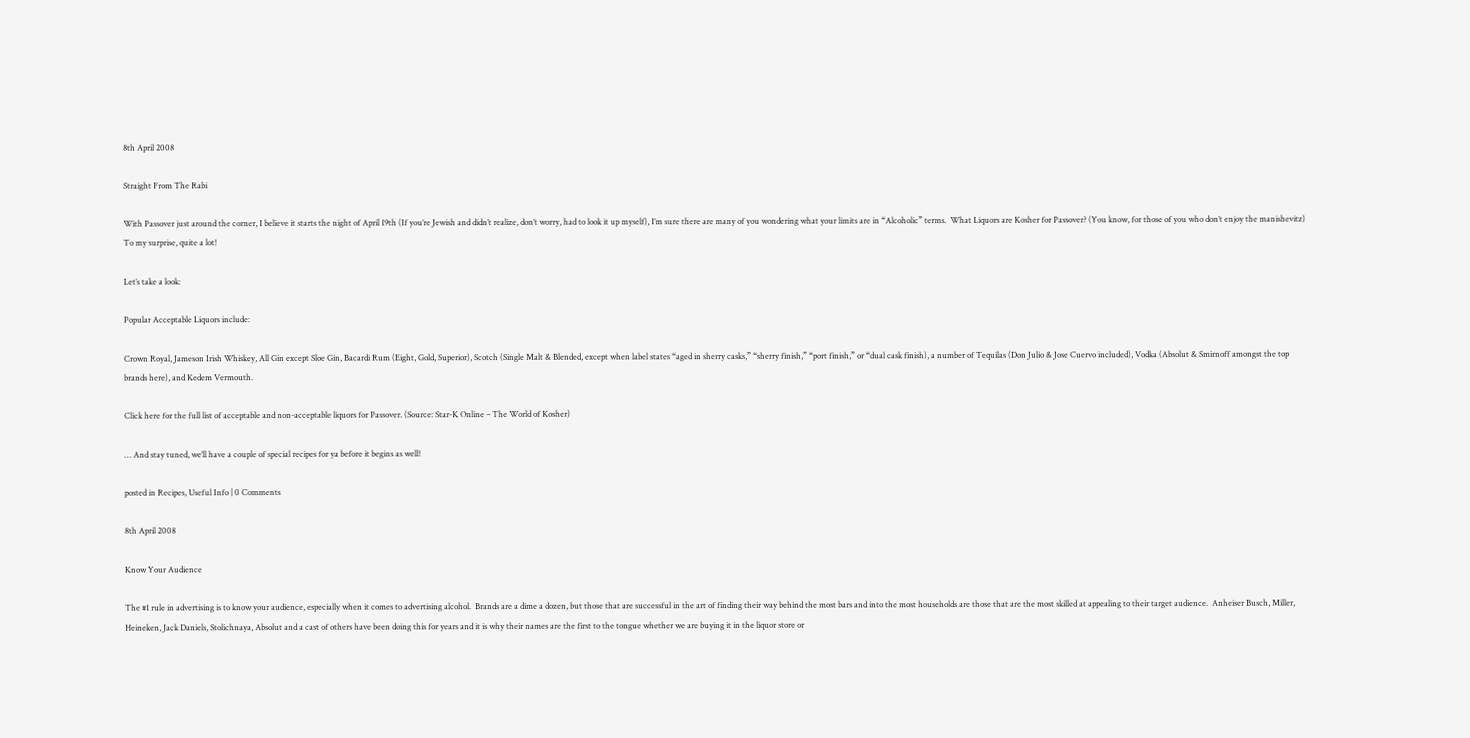8th April 2008

Straight From The Rabi

With Passover just around the corner, I believe it starts the night of April 19th (If you’re Jewish and didn’t realize, don’t worry, had to look it up myself), I’m sure there are many of you wondering what your limits are in “Alcoholic” terms.  What Liquors are Kosher for Passover? (You know, for those of you who don’t enjoy the manishevitz) To my surprise, quite a lot!

Let’s take a look:

Popular Acceptable Liquors include:

Crown Royal, Jameson Irish Whiskey, All Gin except Sloe Gin, Bacardi Rum (Eight, Gold, Superior), Scotch (Single Malt & Blended, except when label states “aged in sherry casks,” “sherry finish,” “port finish,” or “dual cask finish), a number of Tequilas (Don Julio & Jose Cuervo included), Vodka (Absolut & Smirnoff amongst the top brands here), and Kedem Vermouth.

Click here for the full list of acceptable and non-acceptable liquors for Passover. (Source: Star-K Online – The World of Kosher)

… And stay tuned, we’ll have a couple of special recipes for ya before it begins as well!

posted in Recipes, Useful Info | 0 Comments

8th April 2008

Know Your Audience

The #1 rule in advertising is to know your audience, especially when it comes to advertising alcohol.  Brands are a dime a dozen, but those that are successful in the art of finding their way behind the most bars and into the most households are those that are the most skilled at appealing to their target audience.  Anheiser Busch, Miller, Heineken, Jack Daniels, Stolichnaya, Absolut and a cast of others have been doing this for years and it is why their names are the first to the tongue whether we are buying it in the liquor store or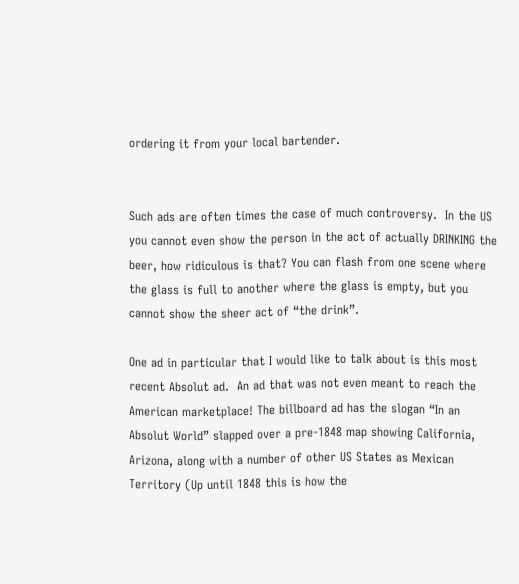ordering it from your local bartender.


Such ads are often times the case of much controversy.  In the US you cannot even show the person in the act of actually DRINKING the beer, how ridiculous is that? You can flash from one scene where the glass is full to another where the glass is empty, but you cannot show the sheer act of “the drink”.

One ad in particular that I would like to talk about is this most recent Absolut ad.  An ad that was not even meant to reach the American marketplace! The billboard ad has the slogan “In an Absolut World” slapped over a pre-1848 map showing California, Arizona, along with a number of other US States as Mexican Territory (Up until 1848 this is how the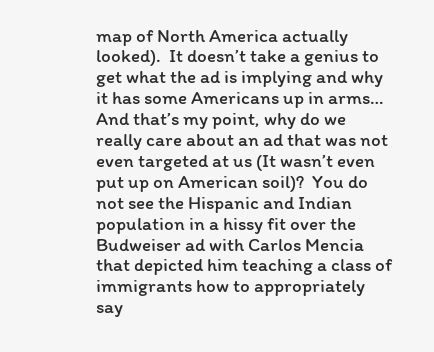map of North America actually looked).  It doesn’t take a genius to get what the ad is implying and why it has some Americans up in arms… And that’s my point, why do we really care about an ad that was not even targeted at us (It wasn’t even put up on American soil)?  You do not see the Hispanic and Indian population in a hissy fit over the Budweiser ad with Carlos Mencia that depicted him teaching a class of immigrants how to appropriately say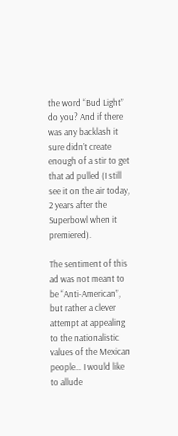the word “Bud Light” do you? And if there was any backlash it sure didn’t create enough of a stir to get that ad pulled (I still see it on the air today, 2 years after the Superbowl when it premiered).

The sentiment of this ad was not meant to be “Anti-American”, but rather a clever attempt at appealing to the nationalistic values of the Mexican people… I would like to allude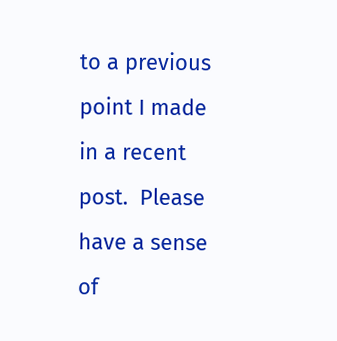to a previous point I made in a recent post.  Please have a sense of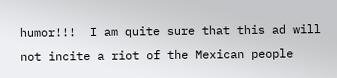humor!!!  I am quite sure that this ad will not incite a riot of the Mexican people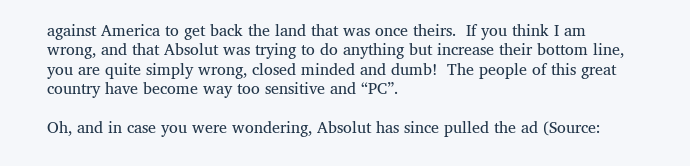against America to get back the land that was once theirs.  If you think I am wrong, and that Absolut was trying to do anything but increase their bottom line, you are quite simply wrong, closed minded and dumb!  The people of this great country have become way too sensitive and “PC”.

Oh, and in case you were wondering, Absolut has since pulled the ad (Source: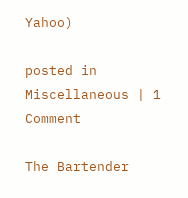Yahoo)

posted in Miscellaneous | 1 Comment

The Bartender